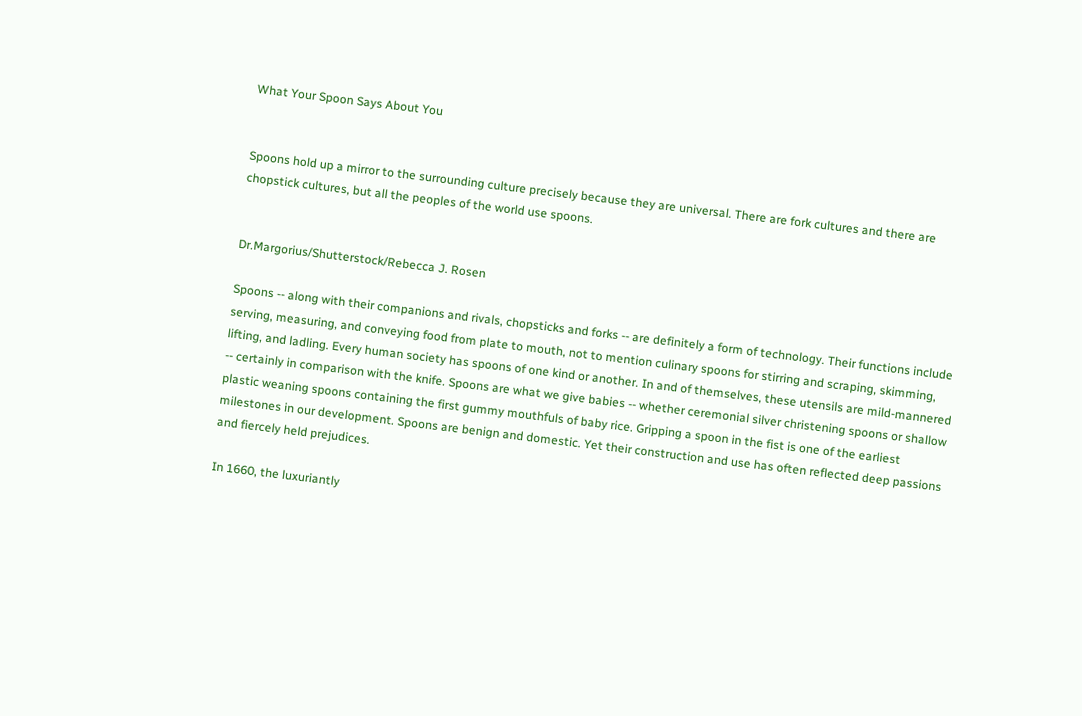What Your Spoon Says About You


Spoons hold up a mirror to the surrounding culture precisely because they are universal. There are fork cultures and there are chopstick cultures, but all the peoples of the world use spoons.


Dr.Margorius/Shutterstock/Rebecca J. Rosen

Spoons -- along with their companions and rivals, chopsticks and forks -- are definitely a form of technology. Their functions include serving, measuring, and conveying food from plate to mouth, not to mention culinary spoons for stirring and scraping, skimming, lifting, and ladling. Every human society has spoons of one kind or another. In and of themselves, these utensils are mild-mannered -- certainly in comparison with the knife. Spoons are what we give babies -- whether ceremonial silver christening spoons or shallow plastic weaning spoons containing the first gummy mouthfuls of baby rice. Gripping a spoon in the fist is one of the earliest milestones in our development. Spoons are benign and domestic. Yet their construction and use has often reflected deep passions and fiercely held prejudices.

In 1660, the luxuriantly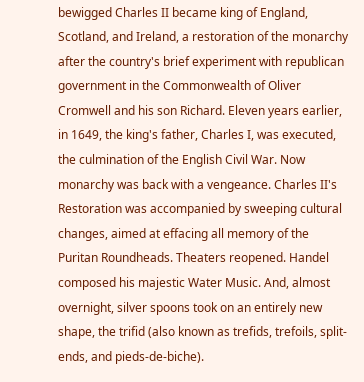bewigged Charles II became king of England, Scotland, and Ireland, a restoration of the monarchy after the country's brief experiment with republican government in the Commonwealth of Oliver Cromwell and his son Richard. Eleven years earlier, in 1649, the king's father, Charles I, was executed, the culmination of the English Civil War. Now monarchy was back with a vengeance. Charles II's Restoration was accompanied by sweeping cultural changes, aimed at effacing all memory of the Puritan Roundheads. Theaters reopened. Handel composed his majestic Water Music. And, almost overnight, silver spoons took on an entirely new shape, the trifid (also known as trefids, trefoils, split-ends, and pieds-de-biche).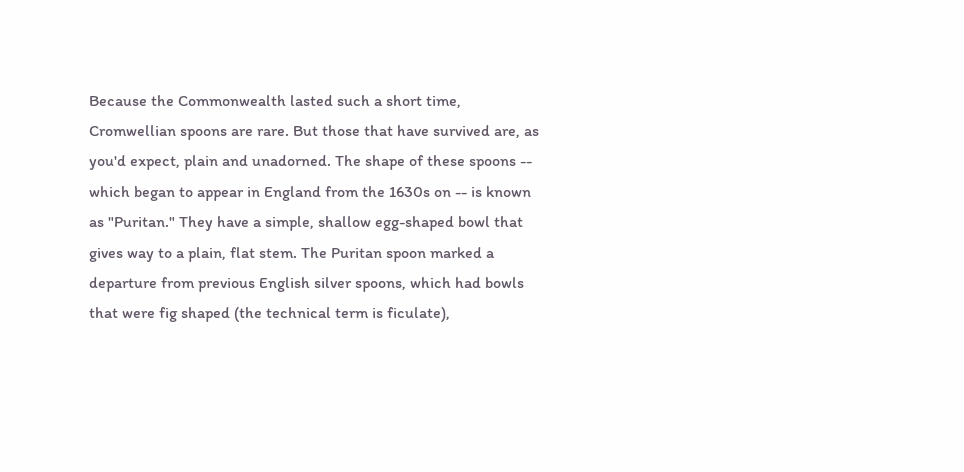Because the Commonwealth lasted such a short time, Cromwellian spoons are rare. But those that have survived are, as you'd expect, plain and unadorned. The shape of these spoons -- which began to appear in England from the 1630s on -- is known as "Puritan." They have a simple, shallow egg-shaped bowl that gives way to a plain, flat stem. The Puritan spoon marked a departure from previous English silver spoons, which had bowls that were fig shaped (the technical term is ficulate),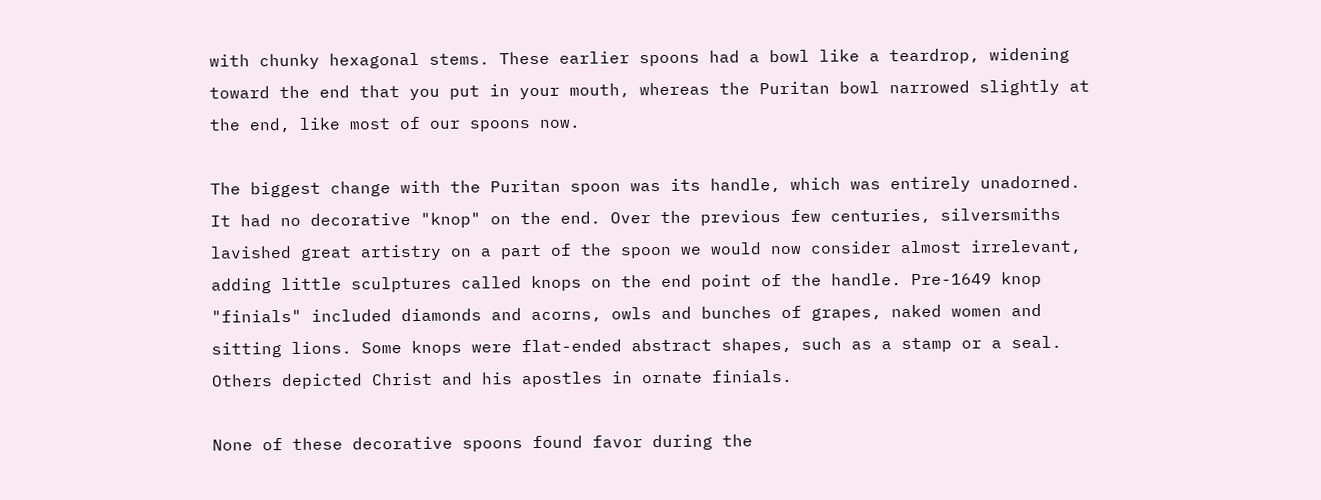with chunky hexagonal stems. These earlier spoons had a bowl like a teardrop, widening toward the end that you put in your mouth, whereas the Puritan bowl narrowed slightly at the end, like most of our spoons now.

The biggest change with the Puritan spoon was its handle, which was entirely unadorned. It had no decorative "knop" on the end. Over the previous few centuries, silversmiths lavished great artistry on a part of the spoon we would now consider almost irrelevant, adding little sculptures called knops on the end point of the handle. Pre-1649 knop "finials" included diamonds and acorns, owls and bunches of grapes, naked women and sitting lions. Some knops were flat-ended abstract shapes, such as a stamp or a seal. Others depicted Christ and his apostles in ornate finials.

None of these decorative spoons found favor during the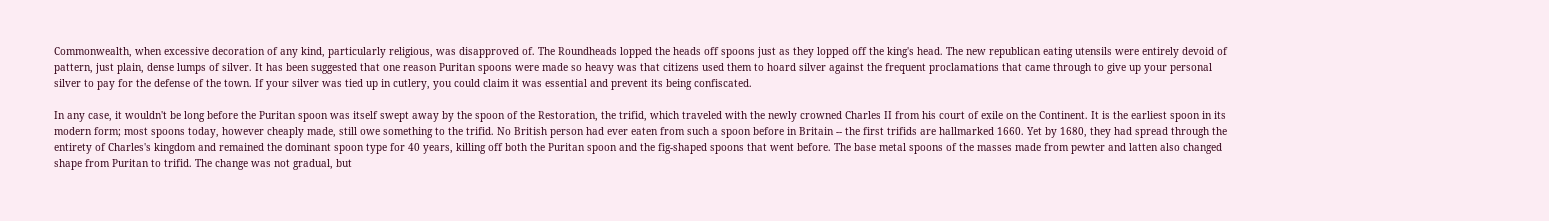Commonwealth, when excessive decoration of any kind, particularly religious, was disapproved of. The Roundheads lopped the heads off spoons just as they lopped off the king's head. The new republican eating utensils were entirely devoid of pattern, just plain, dense lumps of silver. It has been suggested that one reason Puritan spoons were made so heavy was that citizens used them to hoard silver against the frequent proclamations that came through to give up your personal silver to pay for the defense of the town. If your silver was tied up in cutlery, you could claim it was essential and prevent its being confiscated.

In any case, it wouldn't be long before the Puritan spoon was itself swept away by the spoon of the Restoration, the trifid, which traveled with the newly crowned Charles II from his court of exile on the Continent. It is the earliest spoon in its modern form; most spoons today, however cheaply made, still owe something to the trifid. No British person had ever eaten from such a spoon before in Britain -- the first trifids are hallmarked 1660. Yet by 1680, they had spread through the entirety of Charles's kingdom and remained the dominant spoon type for 40 years, killing off both the Puritan spoon and the fig-shaped spoons that went before. The base metal spoons of the masses made from pewter and latten also changed shape from Puritan to trifid. The change was not gradual, but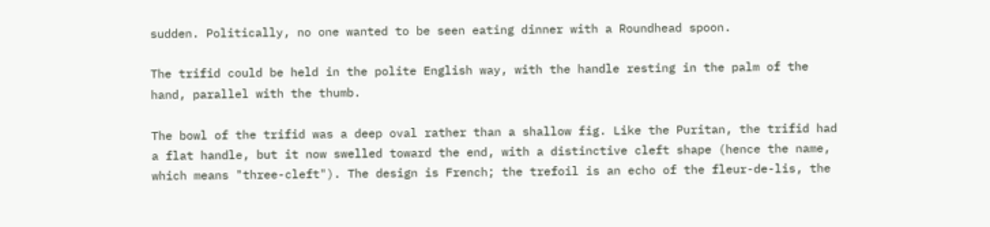sudden. Politically, no one wanted to be seen eating dinner with a Roundhead spoon.

The trifid could be held in the polite English way, with the handle resting in the palm of the hand, parallel with the thumb.

The bowl of the trifid was a deep oval rather than a shallow fig. Like the Puritan, the trifid had a flat handle, but it now swelled toward the end, with a distinctive cleft shape (hence the name, which means "three-cleft"). The design is French; the trefoil is an echo of the fleur-de-lis, the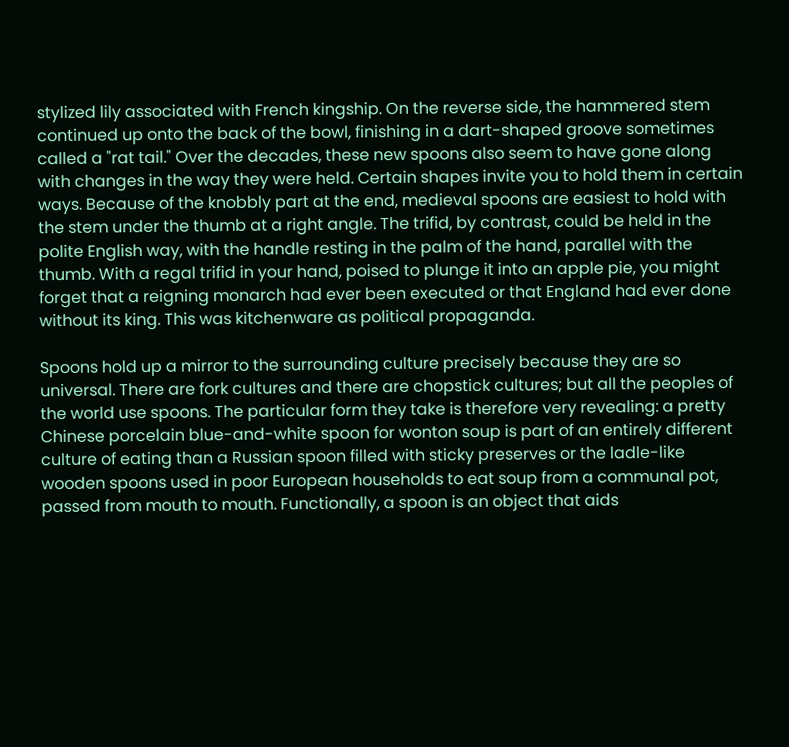stylized lily associated with French kingship. On the reverse side, the hammered stem continued up onto the back of the bowl, finishing in a dart-shaped groove sometimes called a "rat tail." Over the decades, these new spoons also seem to have gone along with changes in the way they were held. Certain shapes invite you to hold them in certain ways. Because of the knobbly part at the end, medieval spoons are easiest to hold with the stem under the thumb at a right angle. The trifid, by contrast, could be held in the polite English way, with the handle resting in the palm of the hand, parallel with the thumb. With a regal trifid in your hand, poised to plunge it into an apple pie, you might forget that a reigning monarch had ever been executed or that England had ever done without its king. This was kitchenware as political propaganda.

Spoons hold up a mirror to the surrounding culture precisely because they are so universal. There are fork cultures and there are chopstick cultures; but all the peoples of the world use spoons. The particular form they take is therefore very revealing: a pretty Chinese porcelain blue-and-white spoon for wonton soup is part of an entirely different culture of eating than a Russian spoon filled with sticky preserves or the ladle-like wooden spoons used in poor European households to eat soup from a communal pot, passed from mouth to mouth. Functionally, a spoon is an object that aids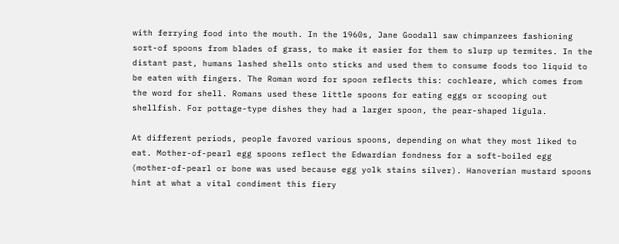with ferrying food into the mouth. In the 1960s, Jane Goodall saw chimpanzees fashioning sort-of spoons from blades of grass, to make it easier for them to slurp up termites. In the distant past, humans lashed shells onto sticks and used them to consume foods too liquid to be eaten with fingers. The Roman word for spoon reflects this: cochleare, which comes from the word for shell. Romans used these little spoons for eating eggs or scooping out shellfish. For pottage-type dishes they had a larger spoon, the pear-shaped ligula.

At different periods, people favored various spoons, depending on what they most liked to eat. Mother-of-pearl egg spoons reflect the Edwardian fondness for a soft-boiled egg (mother-of-pearl or bone was used because egg yolk stains silver). Hanoverian mustard spoons hint at what a vital condiment this fiery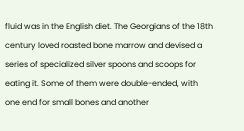fluid was in the English diet. The Georgians of the 18th century loved roasted bone marrow and devised a series of specialized silver spoons and scoops for eating it. Some of them were double-ended, with one end for small bones and another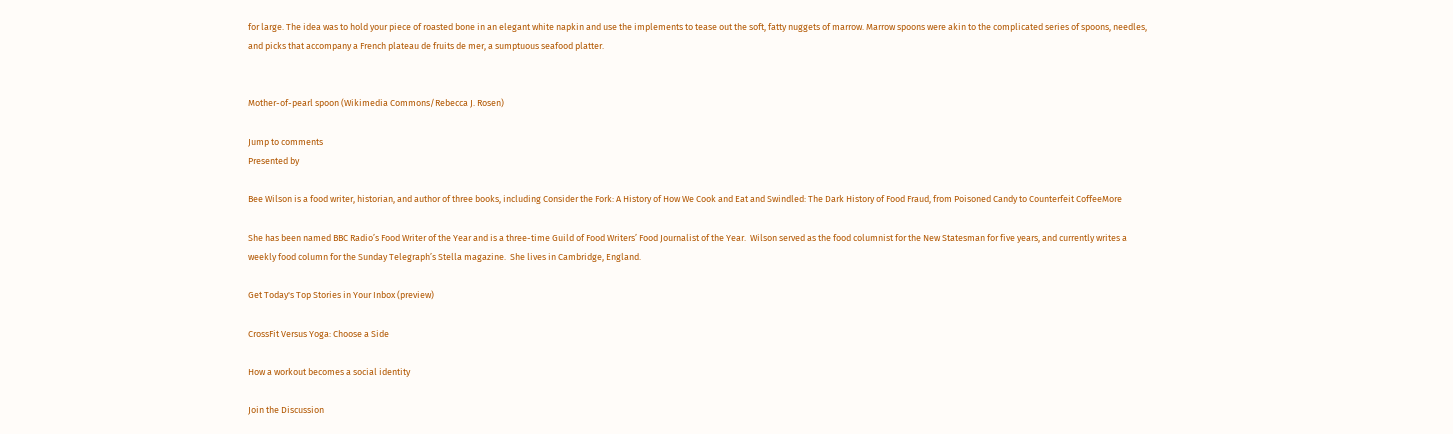for large. The idea was to hold your piece of roasted bone in an elegant white napkin and use the implements to tease out the soft, fatty nuggets of marrow. Marrow spoons were akin to the complicated series of spoons, needles, and picks that accompany a French plateau de fruits de mer, a sumptuous seafood platter.


Mother-of-pearl spoon (Wikimedia Commons/Rebecca J. Rosen)

Jump to comments
Presented by

Bee Wilson is a food writer, historian, and author of three books, including Consider the Fork: A History of How We Cook and Eat and Swindled: The Dark History of Food Fraud, from Poisoned Candy to Counterfeit CoffeeMore

She has been named BBC Radio’s Food Writer of the Year and is a three-time Guild of Food Writers’ Food Journalist of the Year.  Wilson served as the food columnist for the New Statesman for five years, and currently writes a weekly food column for the Sunday Telegraph’s Stella magazine.  She lives in Cambridge, England.

Get Today's Top Stories in Your Inbox (preview)

CrossFit Versus Yoga: Choose a Side

How a workout becomes a social identity

Join the Discussion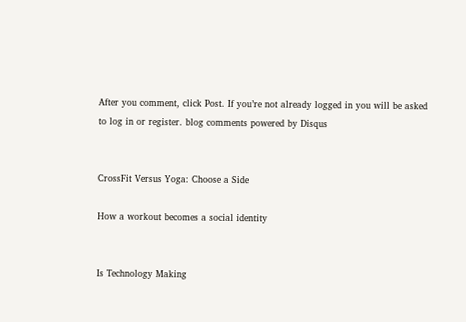After you comment, click Post. If you’re not already logged in you will be asked to log in or register. blog comments powered by Disqus


CrossFit Versus Yoga: Choose a Side

How a workout becomes a social identity


Is Technology Making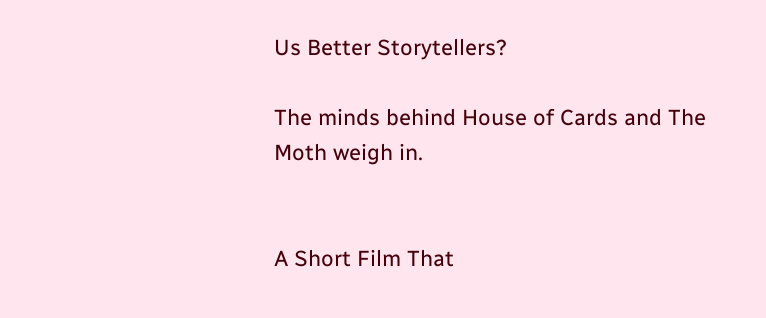Us Better Storytellers?

The minds behind House of Cards and The Moth weigh in.


A Short Film That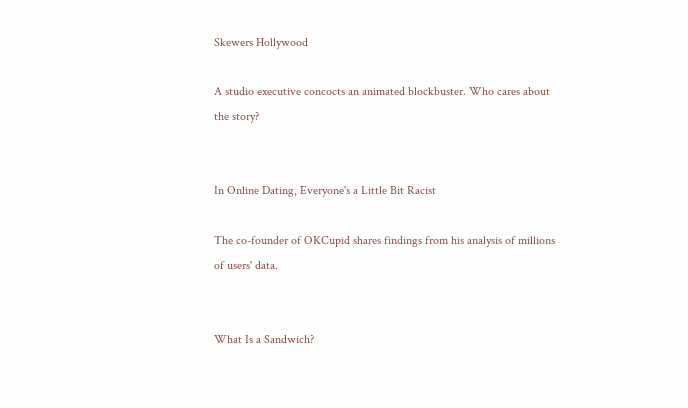Skewers Hollywood

A studio executive concocts an animated blockbuster. Who cares about the story?


In Online Dating, Everyone's a Little Bit Racist

The co-founder of OKCupid shares findings from his analysis of millions of users' data.


What Is a Sandwich?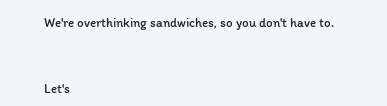We're overthinking sandwiches, so you don't have to.


Let's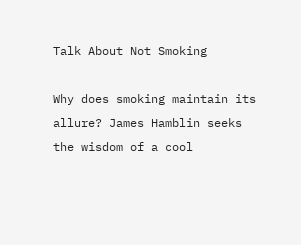Talk About Not Smoking

Why does smoking maintain its allure? James Hamblin seeks the wisdom of a cool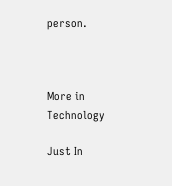person.



More in Technology

Just In